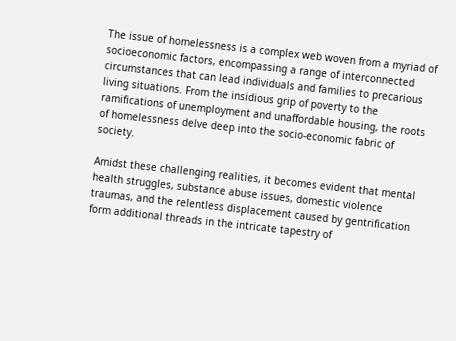The issue of homelessness is a complex web woven from a myriad of socioeconomic factors, encompassing a range of interconnected circumstances that can lead individuals and families to precarious living situations. From the insidious grip of poverty to the ramifications of unemployment and unaffordable housing, the roots of homelessness delve deep into the socio-economic fabric of society.

Amidst these challenging realities, it becomes evident that mental health struggles, substance abuse issues, domestic violence traumas, and the relentless displacement caused by gentrification form additional threads in the intricate tapestry of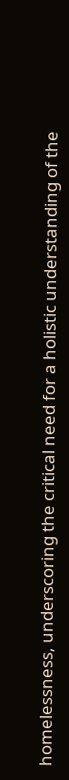homelessness, underscoring the critical need for a holistic understanding of the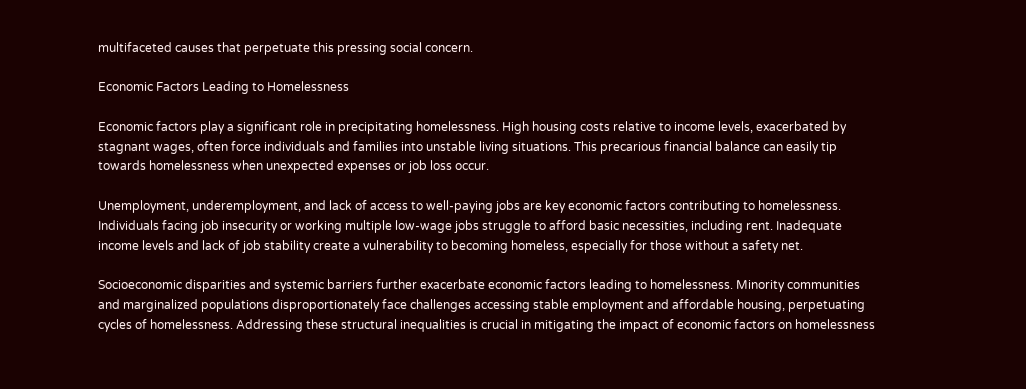multifaceted causes that perpetuate this pressing social concern.

Economic Factors Leading to Homelessness

Economic factors play a significant role in precipitating homelessness. High housing costs relative to income levels, exacerbated by stagnant wages, often force individuals and families into unstable living situations. This precarious financial balance can easily tip towards homelessness when unexpected expenses or job loss occur.

Unemployment, underemployment, and lack of access to well-paying jobs are key economic factors contributing to homelessness. Individuals facing job insecurity or working multiple low-wage jobs struggle to afford basic necessities, including rent. Inadequate income levels and lack of job stability create a vulnerability to becoming homeless, especially for those without a safety net.

Socioeconomic disparities and systemic barriers further exacerbate economic factors leading to homelessness. Minority communities and marginalized populations disproportionately face challenges accessing stable employment and affordable housing, perpetuating cycles of homelessness. Addressing these structural inequalities is crucial in mitigating the impact of economic factors on homelessness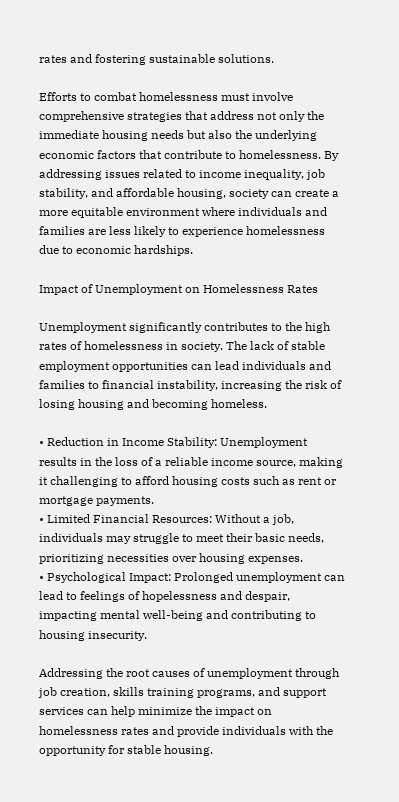rates and fostering sustainable solutions.

Efforts to combat homelessness must involve comprehensive strategies that address not only the immediate housing needs but also the underlying economic factors that contribute to homelessness. By addressing issues related to income inequality, job stability, and affordable housing, society can create a more equitable environment where individuals and families are less likely to experience homelessness due to economic hardships.

Impact of Unemployment on Homelessness Rates

Unemployment significantly contributes to the high rates of homelessness in society. The lack of stable employment opportunities can lead individuals and families to financial instability, increasing the risk of losing housing and becoming homeless.

• Reduction in Income Stability: Unemployment results in the loss of a reliable income source, making it challenging to afford housing costs such as rent or mortgage payments.
• Limited Financial Resources: Without a job, individuals may struggle to meet their basic needs, prioritizing necessities over housing expenses.
• Psychological Impact: Prolonged unemployment can lead to feelings of hopelessness and despair, impacting mental well-being and contributing to housing insecurity.

Addressing the root causes of unemployment through job creation, skills training programs, and support services can help minimize the impact on homelessness rates and provide individuals with the opportunity for stable housing.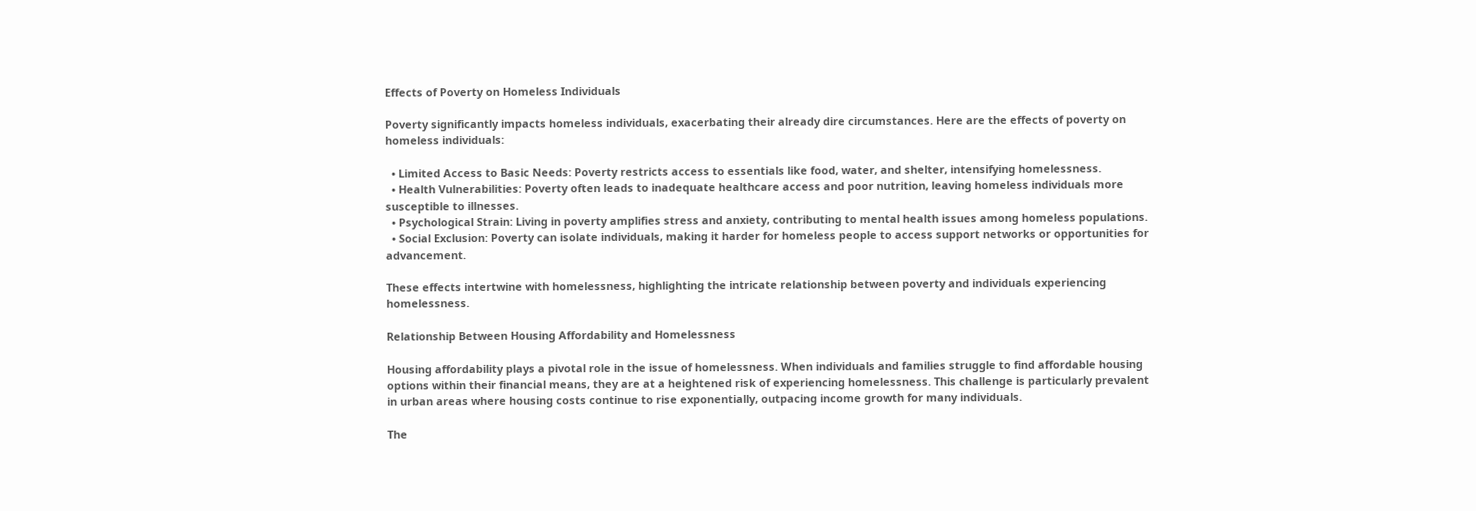Effects of Poverty on Homeless Individuals

Poverty significantly impacts homeless individuals, exacerbating their already dire circumstances. Here are the effects of poverty on homeless individuals:

  • Limited Access to Basic Needs: Poverty restricts access to essentials like food, water, and shelter, intensifying homelessness.
  • Health Vulnerabilities: Poverty often leads to inadequate healthcare access and poor nutrition, leaving homeless individuals more susceptible to illnesses.
  • Psychological Strain: Living in poverty amplifies stress and anxiety, contributing to mental health issues among homeless populations.
  • Social Exclusion: Poverty can isolate individuals, making it harder for homeless people to access support networks or opportunities for advancement.

These effects intertwine with homelessness, highlighting the intricate relationship between poverty and individuals experiencing homelessness.

Relationship Between Housing Affordability and Homelessness

Housing affordability plays a pivotal role in the issue of homelessness. When individuals and families struggle to find affordable housing options within their financial means, they are at a heightened risk of experiencing homelessness. This challenge is particularly prevalent in urban areas where housing costs continue to rise exponentially, outpacing income growth for many individuals.

The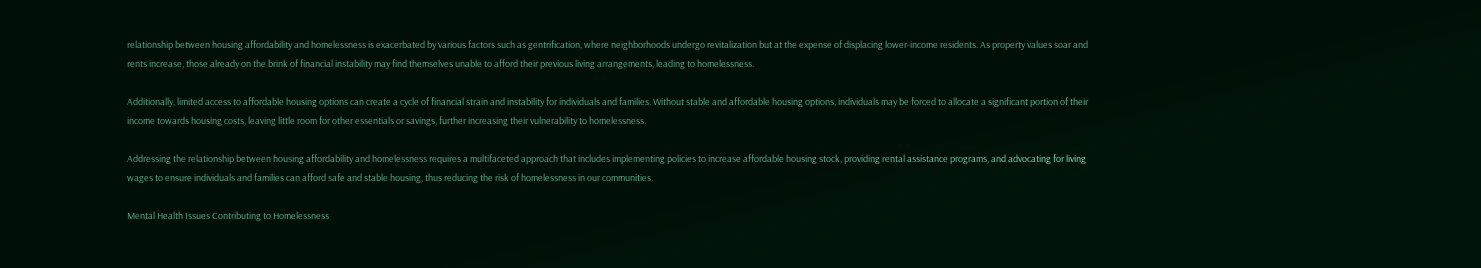relationship between housing affordability and homelessness is exacerbated by various factors such as gentrification, where neighborhoods undergo revitalization but at the expense of displacing lower-income residents. As property values soar and rents increase, those already on the brink of financial instability may find themselves unable to afford their previous living arrangements, leading to homelessness.

Additionally, limited access to affordable housing options can create a cycle of financial strain and instability for individuals and families. Without stable and affordable housing options, individuals may be forced to allocate a significant portion of their income towards housing costs, leaving little room for other essentials or savings, further increasing their vulnerability to homelessness.

Addressing the relationship between housing affordability and homelessness requires a multifaceted approach that includes implementing policies to increase affordable housing stock, providing rental assistance programs, and advocating for living wages to ensure individuals and families can afford safe and stable housing, thus reducing the risk of homelessness in our communities.

Mental Health Issues Contributing to Homelessness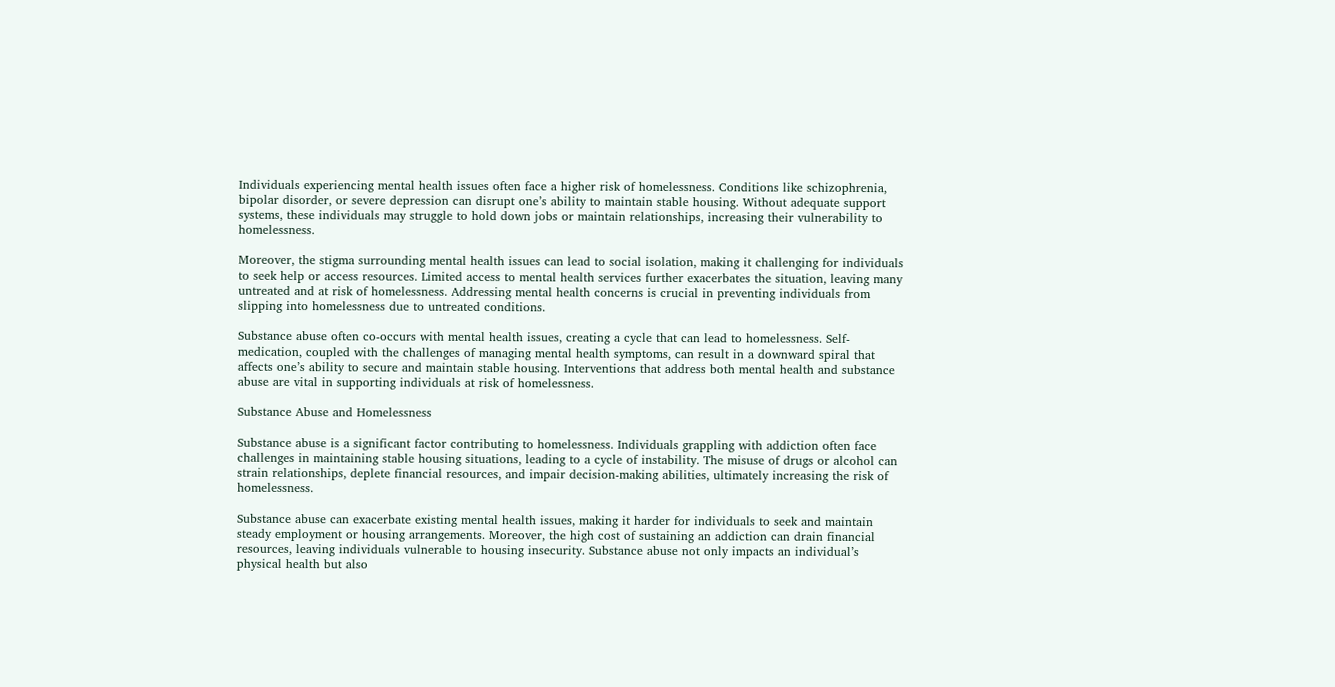Individuals experiencing mental health issues often face a higher risk of homelessness. Conditions like schizophrenia, bipolar disorder, or severe depression can disrupt one’s ability to maintain stable housing. Without adequate support systems, these individuals may struggle to hold down jobs or maintain relationships, increasing their vulnerability to homelessness.

Moreover, the stigma surrounding mental health issues can lead to social isolation, making it challenging for individuals to seek help or access resources. Limited access to mental health services further exacerbates the situation, leaving many untreated and at risk of homelessness. Addressing mental health concerns is crucial in preventing individuals from slipping into homelessness due to untreated conditions.

Substance abuse often co-occurs with mental health issues, creating a cycle that can lead to homelessness. Self-medication, coupled with the challenges of managing mental health symptoms, can result in a downward spiral that affects one’s ability to secure and maintain stable housing. Interventions that address both mental health and substance abuse are vital in supporting individuals at risk of homelessness.

Substance Abuse and Homelessness

Substance abuse is a significant factor contributing to homelessness. Individuals grappling with addiction often face challenges in maintaining stable housing situations, leading to a cycle of instability. The misuse of drugs or alcohol can strain relationships, deplete financial resources, and impair decision-making abilities, ultimately increasing the risk of homelessness.

Substance abuse can exacerbate existing mental health issues, making it harder for individuals to seek and maintain steady employment or housing arrangements. Moreover, the high cost of sustaining an addiction can drain financial resources, leaving individuals vulnerable to housing insecurity. Substance abuse not only impacts an individual’s physical health but also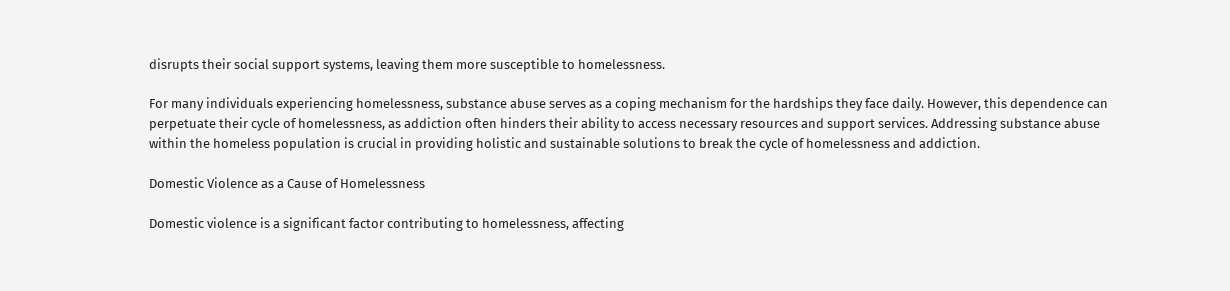disrupts their social support systems, leaving them more susceptible to homelessness.

For many individuals experiencing homelessness, substance abuse serves as a coping mechanism for the hardships they face daily. However, this dependence can perpetuate their cycle of homelessness, as addiction often hinders their ability to access necessary resources and support services. Addressing substance abuse within the homeless population is crucial in providing holistic and sustainable solutions to break the cycle of homelessness and addiction.

Domestic Violence as a Cause of Homelessness

Domestic violence is a significant factor contributing to homelessness, affecting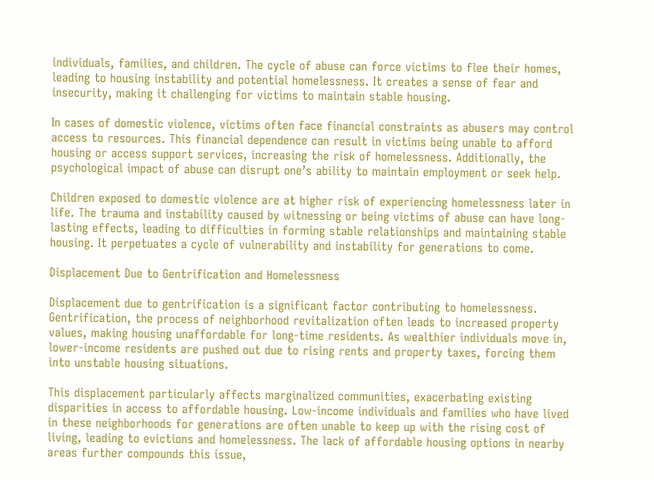individuals, families, and children. The cycle of abuse can force victims to flee their homes, leading to housing instability and potential homelessness. It creates a sense of fear and insecurity, making it challenging for victims to maintain stable housing.

In cases of domestic violence, victims often face financial constraints as abusers may control access to resources. This financial dependence can result in victims being unable to afford housing or access support services, increasing the risk of homelessness. Additionally, the psychological impact of abuse can disrupt one’s ability to maintain employment or seek help.

Children exposed to domestic violence are at higher risk of experiencing homelessness later in life. The trauma and instability caused by witnessing or being victims of abuse can have long-lasting effects, leading to difficulties in forming stable relationships and maintaining stable housing. It perpetuates a cycle of vulnerability and instability for generations to come.

Displacement Due to Gentrification and Homelessness

Displacement due to gentrification is a significant factor contributing to homelessness. Gentrification, the process of neighborhood revitalization often leads to increased property values, making housing unaffordable for long-time residents. As wealthier individuals move in, lower-income residents are pushed out due to rising rents and property taxes, forcing them into unstable housing situations.

This displacement particularly affects marginalized communities, exacerbating existing disparities in access to affordable housing. Low-income individuals and families who have lived in these neighborhoods for generations are often unable to keep up with the rising cost of living, leading to evictions and homelessness. The lack of affordable housing options in nearby areas further compounds this issue,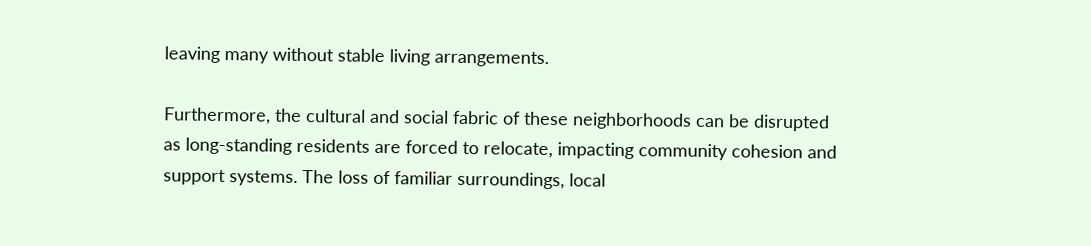leaving many without stable living arrangements.

Furthermore, the cultural and social fabric of these neighborhoods can be disrupted as long-standing residents are forced to relocate, impacting community cohesion and support systems. The loss of familiar surroundings, local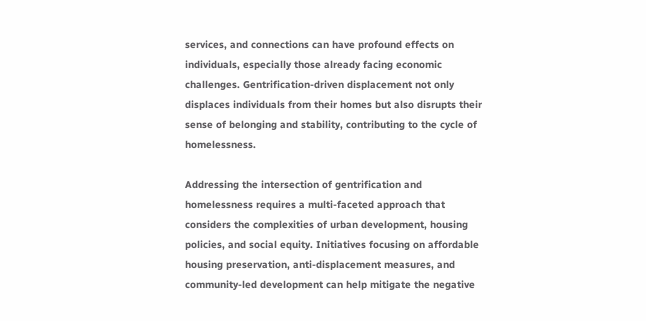services, and connections can have profound effects on individuals, especially those already facing economic challenges. Gentrification-driven displacement not only displaces individuals from their homes but also disrupts their sense of belonging and stability, contributing to the cycle of homelessness.

Addressing the intersection of gentrification and homelessness requires a multi-faceted approach that considers the complexities of urban development, housing policies, and social equity. Initiatives focusing on affordable housing preservation, anti-displacement measures, and community-led development can help mitigate the negative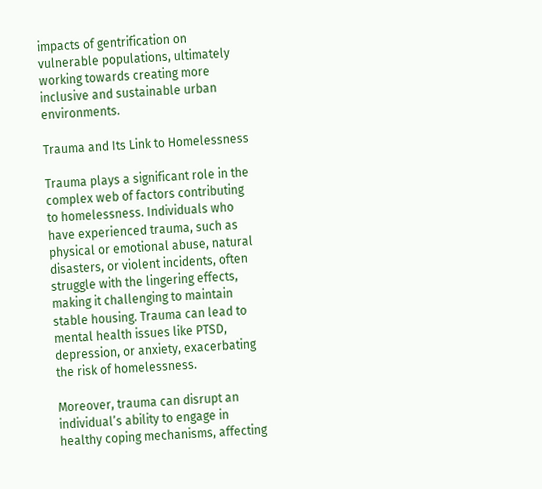impacts of gentrification on vulnerable populations, ultimately working towards creating more inclusive and sustainable urban environments.

Trauma and Its Link to Homelessness

Trauma plays a significant role in the complex web of factors contributing to homelessness. Individuals who have experienced trauma, such as physical or emotional abuse, natural disasters, or violent incidents, often struggle with the lingering effects, making it challenging to maintain stable housing. Trauma can lead to mental health issues like PTSD, depression, or anxiety, exacerbating the risk of homelessness.

Moreover, trauma can disrupt an individual’s ability to engage in healthy coping mechanisms, affecting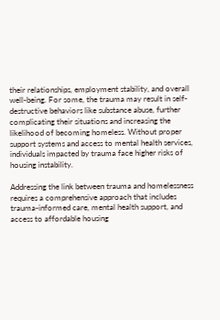their relationships, employment stability, and overall well-being. For some, the trauma may result in self-destructive behaviors like substance abuse, further complicating their situations and increasing the likelihood of becoming homeless. Without proper support systems and access to mental health services, individuals impacted by trauma face higher risks of housing instability.

Addressing the link between trauma and homelessness requires a comprehensive approach that includes trauma-informed care, mental health support, and access to affordable housing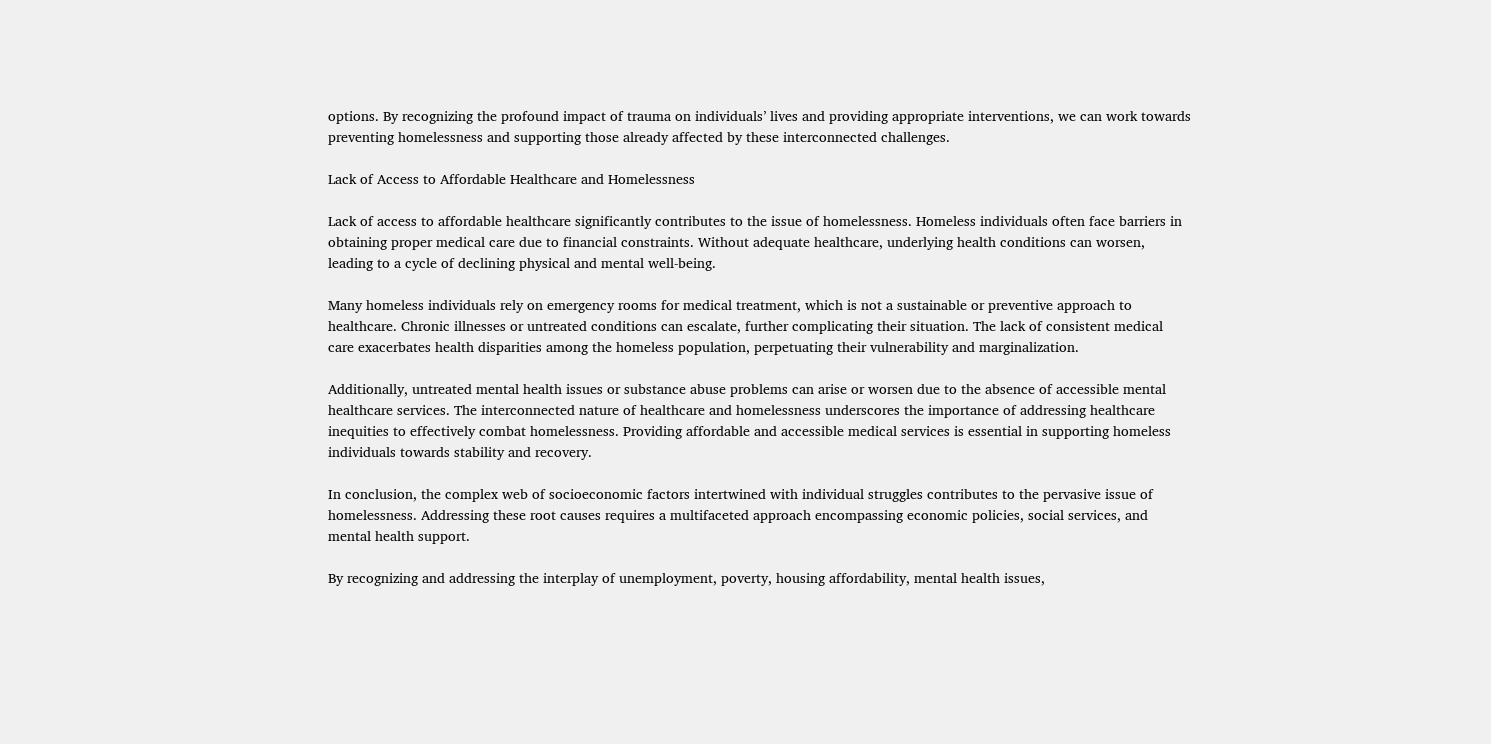options. By recognizing the profound impact of trauma on individuals’ lives and providing appropriate interventions, we can work towards preventing homelessness and supporting those already affected by these interconnected challenges.

Lack of Access to Affordable Healthcare and Homelessness

Lack of access to affordable healthcare significantly contributes to the issue of homelessness. Homeless individuals often face barriers in obtaining proper medical care due to financial constraints. Without adequate healthcare, underlying health conditions can worsen, leading to a cycle of declining physical and mental well-being.

Many homeless individuals rely on emergency rooms for medical treatment, which is not a sustainable or preventive approach to healthcare. Chronic illnesses or untreated conditions can escalate, further complicating their situation. The lack of consistent medical care exacerbates health disparities among the homeless population, perpetuating their vulnerability and marginalization.

Additionally, untreated mental health issues or substance abuse problems can arise or worsen due to the absence of accessible mental healthcare services. The interconnected nature of healthcare and homelessness underscores the importance of addressing healthcare inequities to effectively combat homelessness. Providing affordable and accessible medical services is essential in supporting homeless individuals towards stability and recovery.

In conclusion, the complex web of socioeconomic factors intertwined with individual struggles contributes to the pervasive issue of homelessness. Addressing these root causes requires a multifaceted approach encompassing economic policies, social services, and mental health support.

By recognizing and addressing the interplay of unemployment, poverty, housing affordability, mental health issues,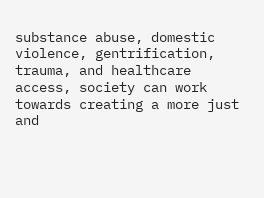substance abuse, domestic violence, gentrification, trauma, and healthcare access, society can work towards creating a more just and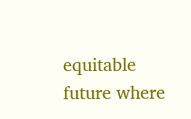equitable future where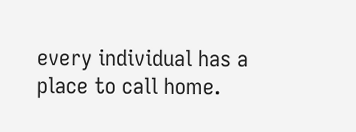every individual has a place to call home.